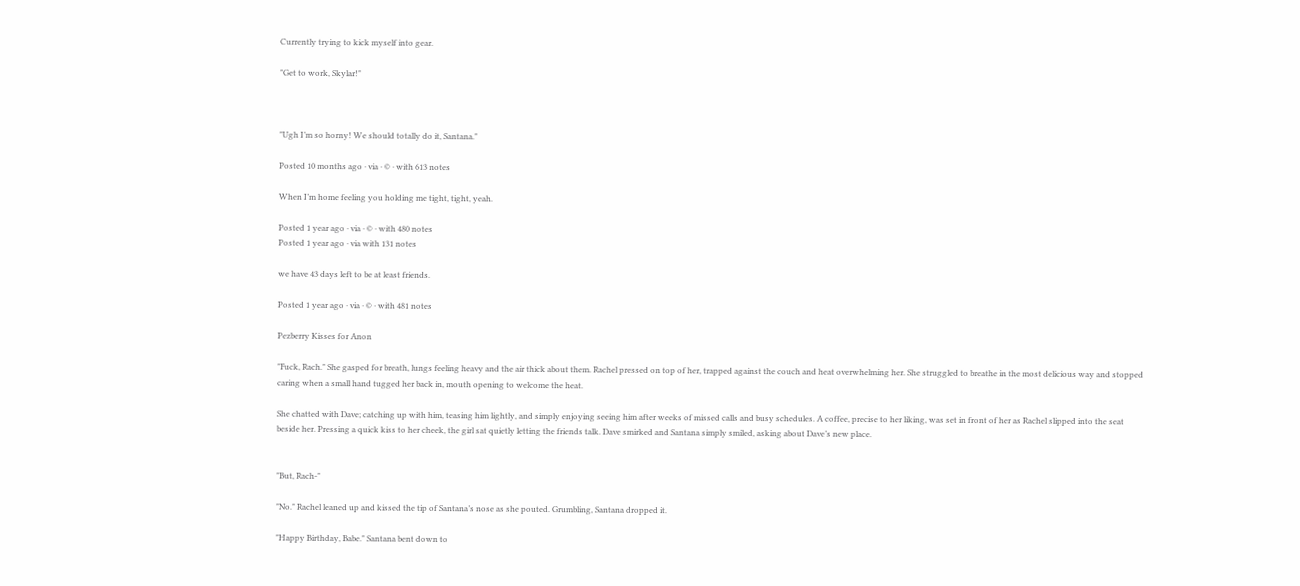Currently trying to kick myself into gear.

"Get to work, Skylar!"



"Ugh I’m so horny! We should totally do it, Santana."

Posted 10 months ago · via · © · with 613 notes

When I’m home feeling you holding me tight, tight, yeah.

Posted 1 year ago · via · © · with 480 notes
Posted 1 year ago · via with 131 notes

we have 43 days left to be at least friends.

Posted 1 year ago · via · © · with 481 notes

Pezberry Kisses for Anon

"Fuck, Rach." She gasped for breath, lungs feeling heavy and the air thick about them. Rachel pressed on top of her, trapped against the couch and heat overwhelming her. She struggled to breathe in the most delicious way and stopped caring when a small hand tugged her back in, mouth opening to welcome the heat.

She chatted with Dave; catching up with him, teasing him lightly, and simply enjoying seeing him after weeks of missed calls and busy schedules. A coffee, precise to her liking, was set in front of her as Rachel slipped into the seat beside her. Pressing a quick kiss to her cheek, the girl sat quietly letting the friends talk. Dave smirked and Santana simply smiled, asking about Dave’s new place.


"But, Rach-"

"No." Rachel leaned up and kissed the tip of Santana’s nose as she pouted. Grumbling, Santana dropped it.

"Happy Birthday, Babe." Santana bent down to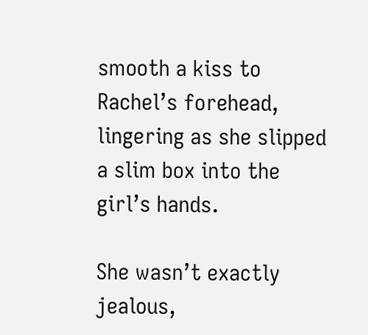smooth a kiss to Rachel’s forehead, lingering as she slipped a slim box into the girl’s hands.

She wasn’t exactly jealous,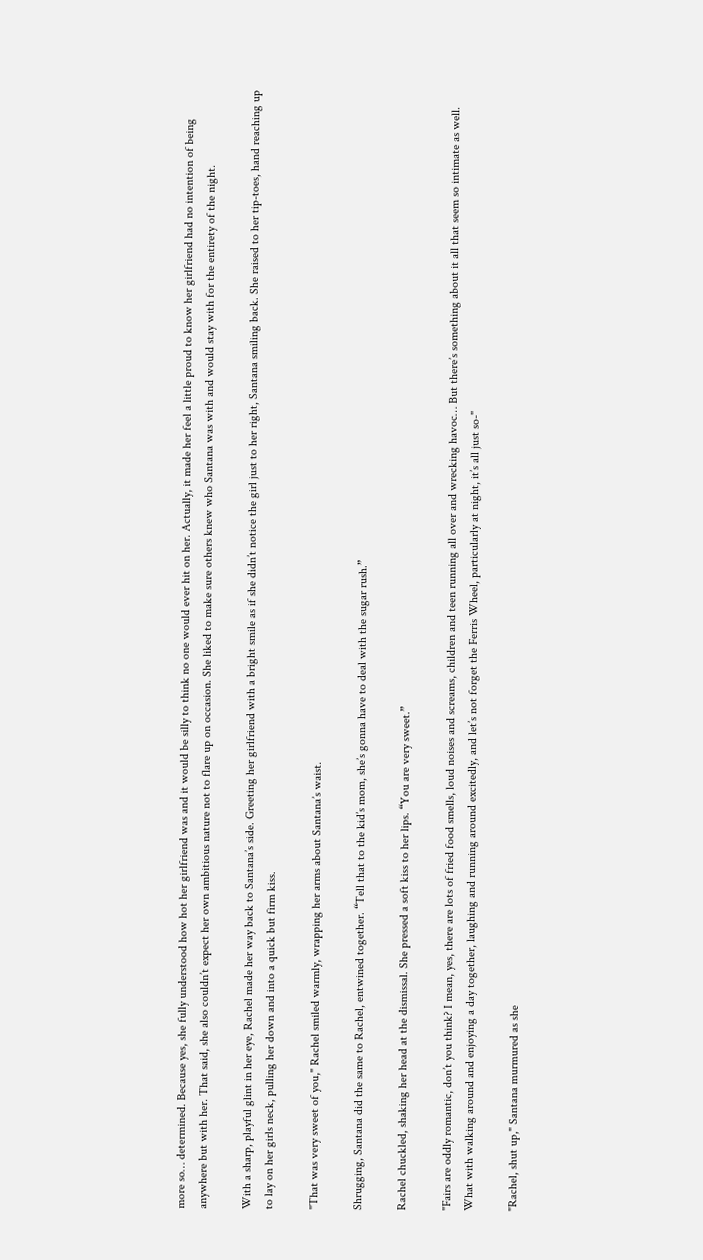more so… determined. Because yes, she fully understood how hot her girlfriend was and it would be silly to think no one would ever hit on her. Actually, it made her feel a little proud to know her girlfriend had no intention of being anywhere but with her. That said, she also couldn’t expect her own ambitious nature not to flare up on occasion. She liked to make sure others knew who Santana was with and would stay with for the entirety of the night.

With a sharp, playful glint in her eye, Rachel made her way back to Santana’s side. Greeting her girlfriend with a bright smile as if she didn’t notice the girl just to her right, Santana smiling back. She raised to her tip-toes, hand reaching up to lay on her girls neck, pulling her down and into a quick but firm kiss.

"That was very sweet of you," Rachel smiled warmly, wrapping her arms about Santana’s waist.

Shrugging, Santana did the same to Rachel, entwined together. “Tell that to the kid’s mom, she’s gonna have to deal with the sugar rush.”

Rachel chuckled, shaking her head at the dismissal. She pressed a soft kiss to her lips. “You are very sweet.”

"Fairs are oddly romantic, don’t you think? I mean, yes, there are lots of fried food smells, loud noises and screams, children and teen running all over and wrecking havoc… But there’s something about it all that seem so intimate as well. What with walking around and enjoying a day together, laughing and running around excitedly, and let’s not forget the Ferris Wheel, particularly at night, it’s all just so-"

"Rachel, shut up," Santana murmured as she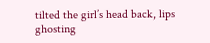tilted the girl’s head back, lips ghosting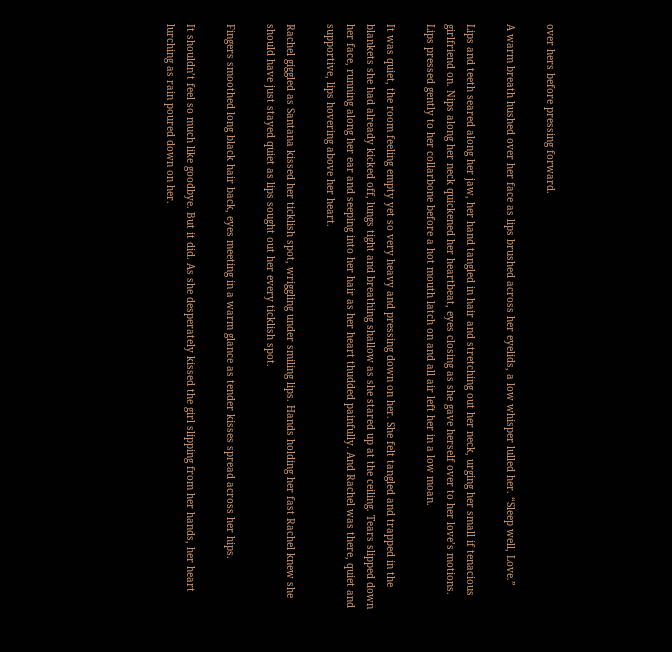over hers before pressing forward.

A warm breath hushed over her face as lips brushed across her eyelids, a low whisper lulled her. “Sleep well, Love.”

Lips and teeth seared along her jaw, her hand tangled in hair and stretching out her neck, urging her small if tenacious girlfriend on. Nips along her neck quickened her heartbeat, eyes closing as she gave herself over to her love’s motions. Lips pressed gently to her collarbone before a hot mouth latch on and all air left her in a low moan.

It was quiet, the room feeling empty yet so very heavy and pressing down on her. She felt tangled and trapped in the blankets she had already kicked off, lungs tight and breathing shallow as she stared up at the ceiling. Tears slipped down her face, running along her ear and seeping into her hair as her heart thudded painfully. And Rachel was there, quiet and supportive, lips hovering above her heart.

Rachel giggled as Santana kissed her ticklish spot, wriggling under smiling lips. Hands holding her fast Rachel knew she should have just stayed quiet as lips sought out her every ticklish spot.

Fingers smoothed long black hair back, eyes meeting in a warm glance as tender kisses spread across her hips.

It shouldn’t feel so much like goodbye. But it did. As she desperately kissed the girl slipping from her hands, her heart lurching as rain poured down on her.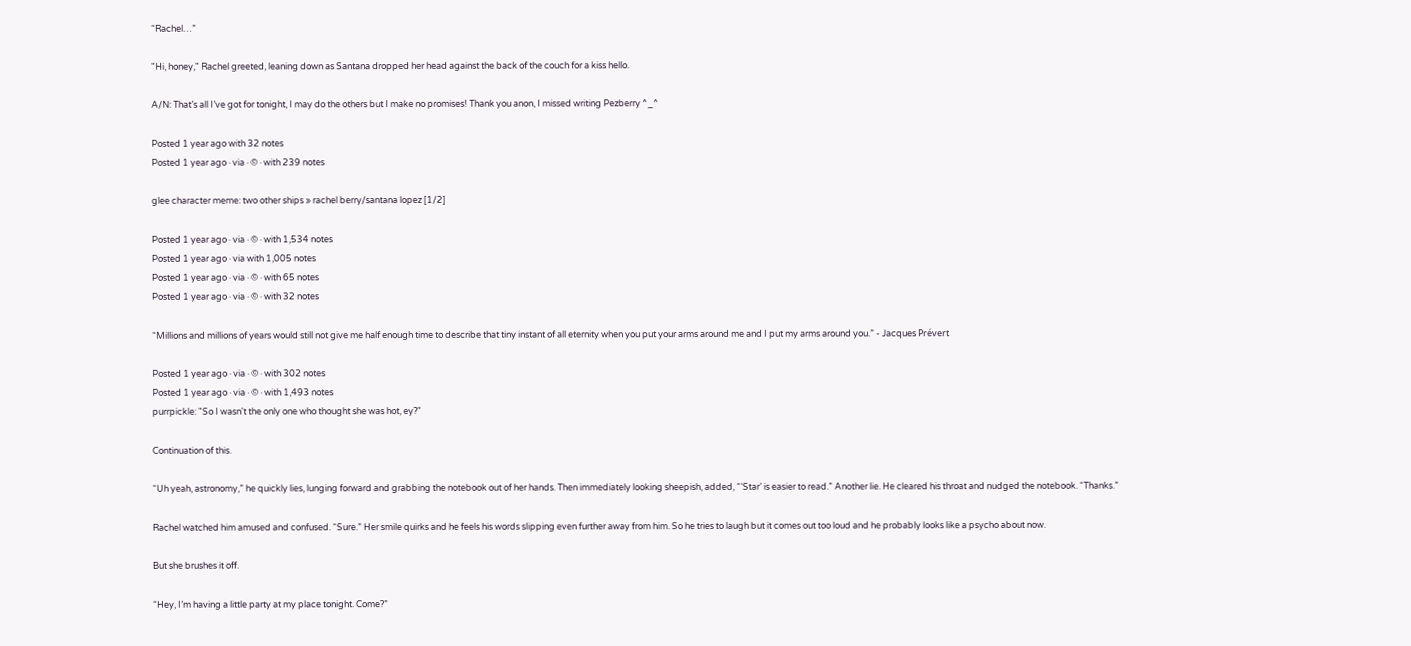“Rachel…”

"Hi, honey," Rachel greeted, leaning down as Santana dropped her head against the back of the couch for a kiss hello.

A/N: That’s all I’ve got for tonight, I may do the others but I make no promises! Thank you anon, I missed writing Pezberry ^_^

Posted 1 year ago with 32 notes
Posted 1 year ago · via · © · with 239 notes

glee character meme: two other ships » rachel berry/santana lopez [1/2]

Posted 1 year ago · via · © · with 1,534 notes
Posted 1 year ago · via with 1,005 notes
Posted 1 year ago · via · © · with 65 notes
Posted 1 year ago · via · © · with 32 notes

“Millions and millions of years would still not give me half enough time to describe that tiny instant of all eternity when you put your arms around me and I put my arms around you.” - Jacques Prévert

Posted 1 year ago · via · © · with 302 notes
Posted 1 year ago · via · © · with 1,493 notes
purrpickle: "So I wasn't the only one who thought she was hot, ey?"

Continuation of this.

“Uh yeah, astronomy,” he quickly lies, lunging forward and grabbing the notebook out of her hands. Then immediately looking sheepish, added, “‘Star’ is easier to read.” Another lie. He cleared his throat and nudged the notebook. “Thanks.”

Rachel watched him amused and confused. “Sure.” Her smile quirks and he feels his words slipping even further away from him. So he tries to laugh but it comes out too loud and he probably looks like a psycho about now.

But she brushes it off.

“Hey, I’m having a little party at my place tonight. Come?”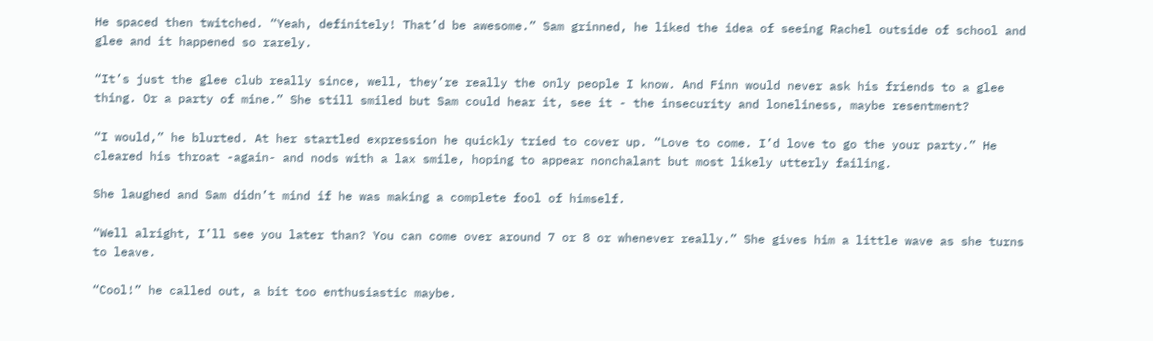He spaced then twitched. “Yeah, definitely! That’d be awesome.” Sam grinned, he liked the idea of seeing Rachel outside of school and glee and it happened so rarely.

“It’s just the glee club really since, well, they’re really the only people I know. And Finn would never ask his friends to a glee thing. Or a party of mine.” She still smiled but Sam could hear it, see it - the insecurity and loneliness, maybe resentment?

“I would,” he blurted. At her startled expression he quickly tried to cover up. “Love to come. I’d love to go the your party.” He cleared his throat -again- and nods with a lax smile, hoping to appear nonchalant but most likely utterly failing.

She laughed and Sam didn’t mind if he was making a complete fool of himself.

“Well alright, I’ll see you later than? You can come over around 7 or 8 or whenever really.” She gives him a little wave as she turns to leave.

“Cool!” he called out, a bit too enthusiastic maybe.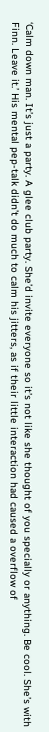‘Calm down man. It’s just a party. A glee club party. She’d invite everyone so it’s not like she thought of you specially or anything. Be cool. She’s with Finn. Leave it.’ His mental pep-talk didn’t do much to calm his jitters, as if their little interaction had caused a overflow of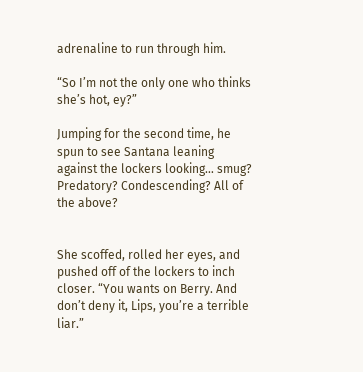adrenaline to run through him.

“So I’m not the only one who thinks she’s hot, ey?”

Jumping for the second time, he spun to see Santana leaning against the lockers looking… smug? Predatory? Condescending? All of the above?


She scoffed, rolled her eyes, and pushed off of the lockers to inch closer. “You wants on Berry. And don’t deny it, Lips, you’re a terrible liar.”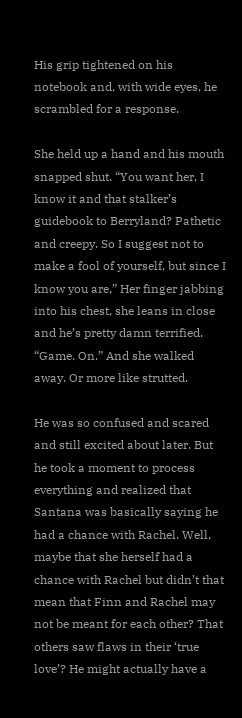His grip tightened on his notebook and, with wide eyes, he scrambled for a response.

She held up a hand and his mouth snapped shut. “You want her, I know it and that stalker’s guidebook to Berryland? Pathetic and creepy. So I suggest not to make a fool of yourself, but since I know you are,” Her finger jabbing into his chest, she leans in close and he’s pretty damn terrified. “Game. On.” And she walked away. Or more like strutted.

He was so confused and scared and still excited about later. But he took a moment to process everything and realized that Santana was basically saying he had a chance with Rachel. Well, maybe that she herself had a chance with Rachel but didn’t that mean that Finn and Rachel may not be meant for each other? That others saw flaws in their ‘true love’? He might actually have a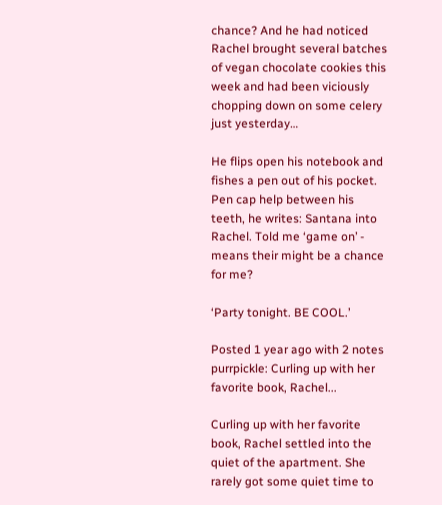chance? And he had noticed Rachel brought several batches of vegan chocolate cookies this week and had been viciously chopping down on some celery just yesterday…

He flips open his notebook and fishes a pen out of his pocket. Pen cap help between his teeth, he writes: Santana into Rachel. Told me ‘game on’ - means their might be a chance for me?

‘Party tonight. BE COOL.’

Posted 1 year ago with 2 notes
purrpickle: Curling up with her favorite book, Rachel...

Curling up with her favorite book, Rachel settled into the quiet of the apartment. She rarely got some quiet time to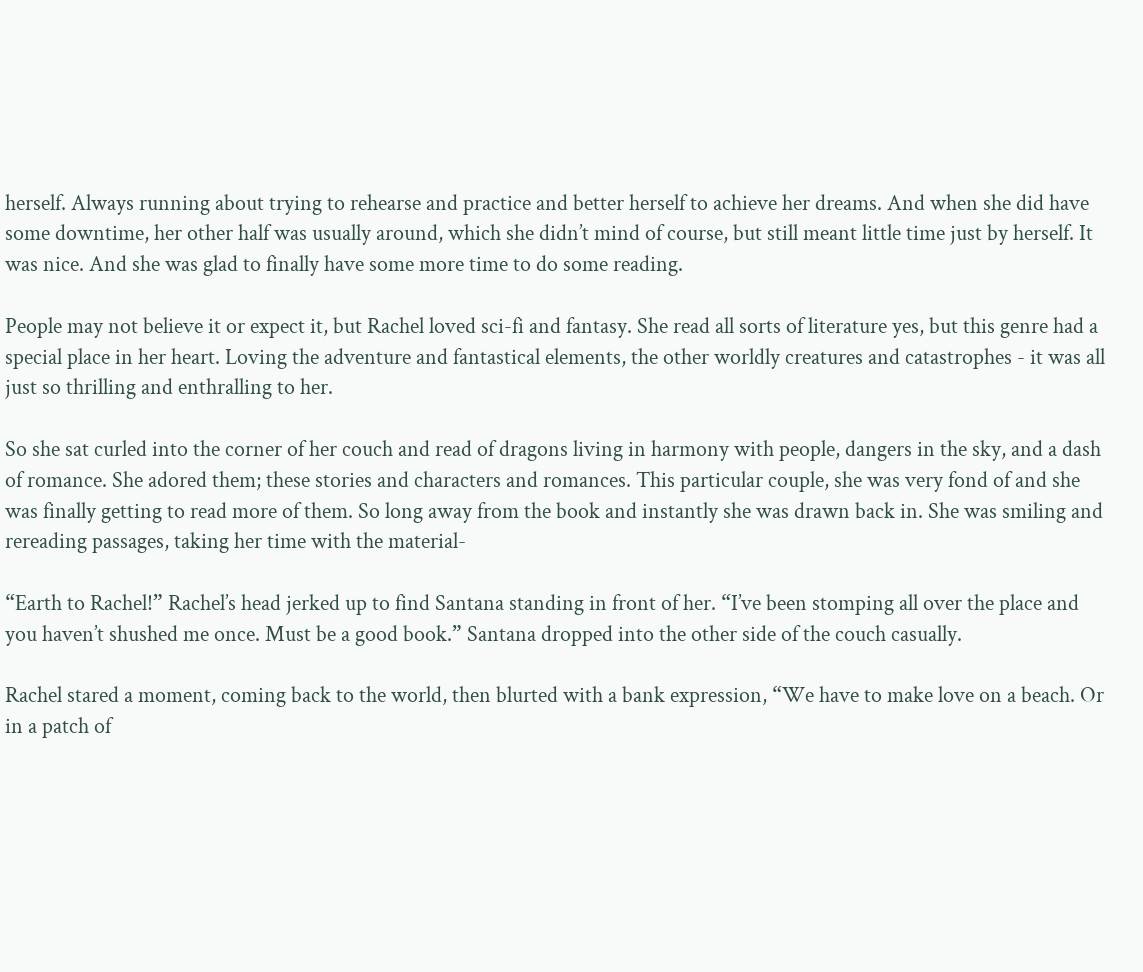herself. Always running about trying to rehearse and practice and better herself to achieve her dreams. And when she did have some downtime, her other half was usually around, which she didn’t mind of course, but still meant little time just by herself. It was nice. And she was glad to finally have some more time to do some reading.

People may not believe it or expect it, but Rachel loved sci-fi and fantasy. She read all sorts of literature yes, but this genre had a special place in her heart. Loving the adventure and fantastical elements, the other worldly creatures and catastrophes - it was all just so thrilling and enthralling to her.

So she sat curled into the corner of her couch and read of dragons living in harmony with people, dangers in the sky, and a dash of romance. She adored them; these stories and characters and romances. This particular couple, she was very fond of and she was finally getting to read more of them. So long away from the book and instantly she was drawn back in. She was smiling and rereading passages, taking her time with the material-

“Earth to Rachel!” Rachel’s head jerked up to find Santana standing in front of her. “I’ve been stomping all over the place and you haven’t shushed me once. Must be a good book.” Santana dropped into the other side of the couch casually.

Rachel stared a moment, coming back to the world, then blurted with a bank expression, “We have to make love on a beach. Or in a patch of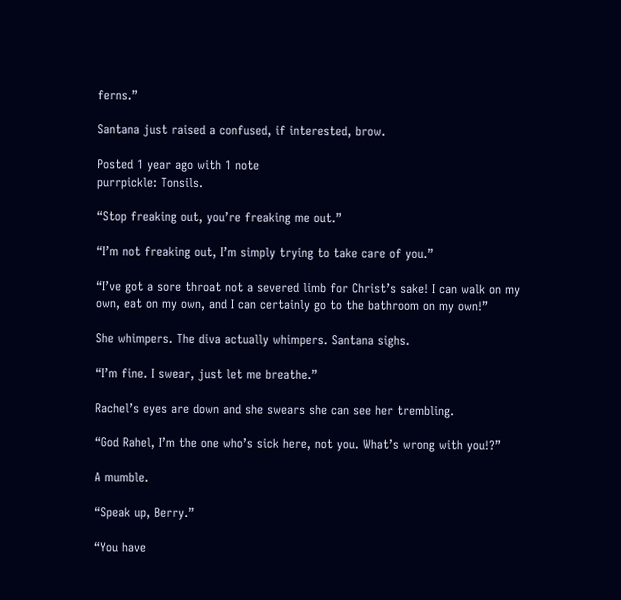ferns.”

Santana just raised a confused, if interested, brow.

Posted 1 year ago with 1 note
purrpickle: Tonsils.

“Stop freaking out, you’re freaking me out.”

“I’m not freaking out, I’m simply trying to take care of you.”

“I’ve got a sore throat not a severed limb for Christ’s sake! I can walk on my own, eat on my own, and I can certainly go to the bathroom on my own!”

She whimpers. The diva actually whimpers. Santana sighs.

“I’m fine. I swear, just let me breathe.”

Rachel’s eyes are down and she swears she can see her trembling.

“God Rahel, I’m the one who’s sick here, not you. What’s wrong with you!?”

A mumble.

“Speak up, Berry.”

“You have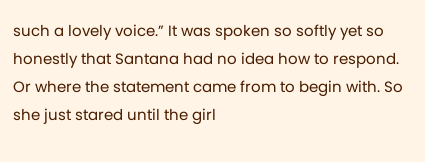such a lovely voice.” It was spoken so softly yet so honestly that Santana had no idea how to respond. Or where the statement came from to begin with. So she just stared until the girl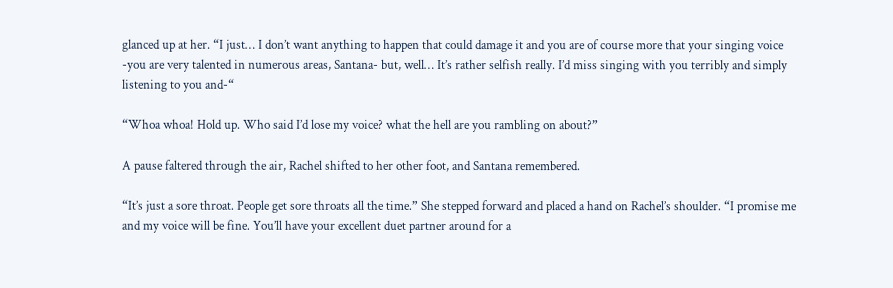glanced up at her. “I just… I don’t want anything to happen that could damage it and you are of course more that your singing voice -you are very talented in numerous areas, Santana- but, well… It’s rather selfish really. I’d miss singing with you terribly and simply listening to you and-“

“Whoa whoa! Hold up. Who said I’d lose my voice? what the hell are you rambling on about?”

A pause faltered through the air, Rachel shifted to her other foot, and Santana remembered.

“It’s just a sore throat. People get sore throats all the time.” She stepped forward and placed a hand on Rachel’s shoulder. “I promise me and my voice will be fine. You’ll have your excellent duet partner around for a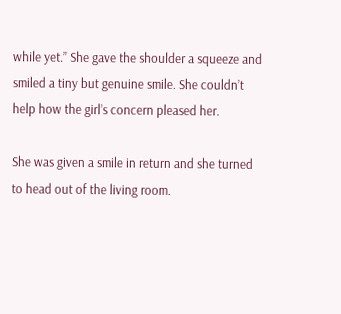while yet.” She gave the shoulder a squeeze and smiled a tiny but genuine smile. She couldn’t help how the girl’s concern pleased her.

She was given a smile in return and she turned to head out of the living room.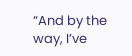“And by the way, I’ve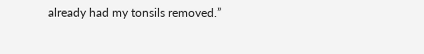already had my tonsils removed.”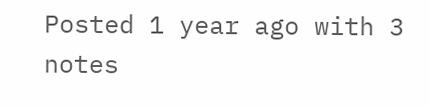Posted 1 year ago with 3 notes